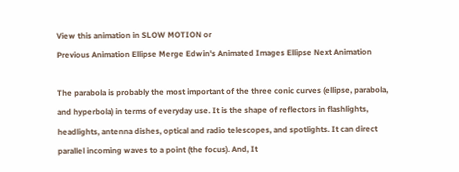View this animation in SLOW MOTION or
Previous Animation Ellipse Merge Edwin's Animated Images Ellipse Next Animation

The parabola is probably the most important of the three conic curves (ellipse, parabola, and hyperbola) in terms of everyday use. It is the shape of reflectors in flashlights, headlights, antenna dishes, optical and radio telescopes, and spotlights. It can direct parallel incoming waves to a point (the focus). And, It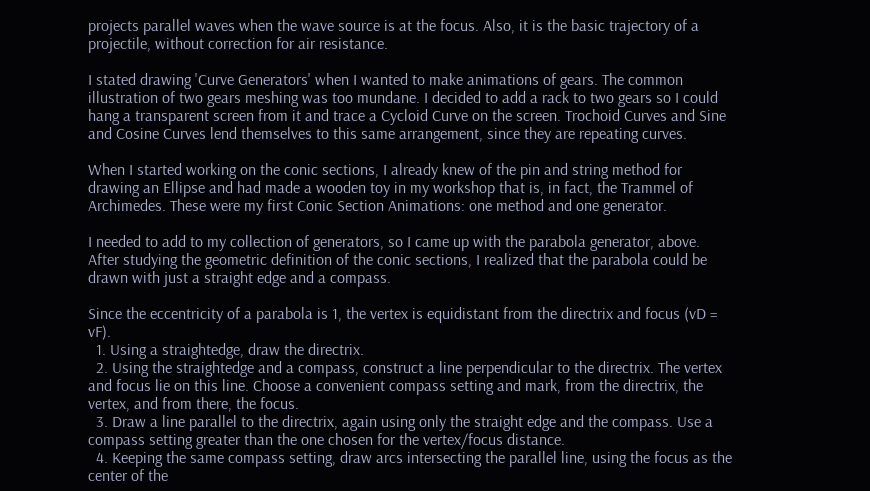projects parallel waves when the wave source is at the focus. Also, it is the basic trajectory of a projectile, without correction for air resistance.

I stated drawing 'Curve Generators' when I wanted to make animations of gears. The common illustration of two gears meshing was too mundane. I decided to add a rack to two gears so I could hang a transparent screen from it and trace a Cycloid Curve on the screen. Trochoid Curves and Sine and Cosine Curves lend themselves to this same arrangement, since they are repeating curves.

When I started working on the conic sections, I already knew of the pin and string method for drawing an Ellipse and had made a wooden toy in my workshop that is, in fact, the Trammel of Archimedes. These were my first Conic Section Animations: one method and one generator.

I needed to add to my collection of generators, so I came up with the parabola generator, above. After studying the geometric definition of the conic sections, I realized that the parabola could be drawn with just a straight edge and a compass.

Since the eccentricity of a parabola is 1, the vertex is equidistant from the directrix and focus (vD = vF).
  1. Using a straightedge, draw the directrix.
  2. Using the straightedge and a compass, construct a line perpendicular to the directrix. The vertex and focus lie on this line. Choose a convenient compass setting and mark, from the directrix, the vertex, and from there, the focus.
  3. Draw a line parallel to the directrix, again using only the straight edge and the compass. Use a compass setting greater than the one chosen for the vertex/focus distance.
  4. Keeping the same compass setting, draw arcs intersecting the parallel line, using the focus as the center of the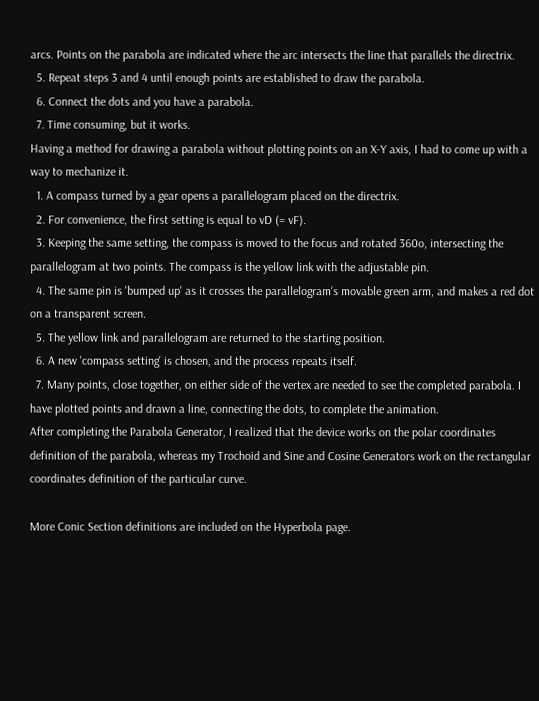arcs. Points on the parabola are indicated where the arc intersects the line that parallels the directrix.
  5. Repeat steps 3 and 4 until enough points are established to draw the parabola.
  6. Connect the dots and you have a parabola.
  7. Time consuming, but it works.
Having a method for drawing a parabola without plotting points on an X-Y axis, I had to come up with a way to mechanize it.
  1. A compass turned by a gear opens a parallelogram placed on the directrix.
  2. For convenience, the first setting is equal to vD (= vF).
  3. Keeping the same setting, the compass is moved to the focus and rotated 360o, intersecting the parallelogram at two points. The compass is the yellow link with the adjustable pin.
  4. The same pin is 'bumped up' as it crosses the parallelogram's movable green arm, and makes a red dot on a transparent screen.
  5. The yellow link and parallelogram are returned to the starting position.
  6. A new 'compass setting' is chosen, and the process repeats itself.
  7. Many points, close together, on either side of the vertex are needed to see the completed parabola. I have plotted points and drawn a line, connecting the dots, to complete the animation.
After completing the Parabola Generator, I realized that the device works on the polar coordinates definition of the parabola, whereas my Trochoid and Sine and Cosine Generators work on the rectangular coordinates definition of the particular curve.

More Conic Section definitions are included on the Hyperbola page.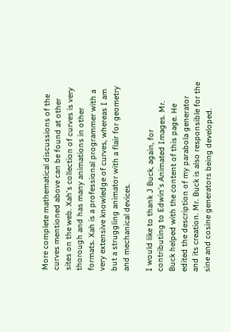More complete mathematical discussions of the curves mentioned above can be found at other sites on the web. Xah's collection of curves is very thorough and has many animations in other formats. Xah is a professional programmer with a very extensive knowledge of curves, whereas I am but a struggling animator with a flair for geometry and mechanical devices.

I would like to thank J Buck, again, for contributing to Edwin's Animated Images. Mr. Buck helped with the content of this page. He edited the description of my parabola generator and its creation. Mr. Buck is also responsible for the sine and cosine generators being developed.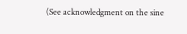(See acknowledgment on the sine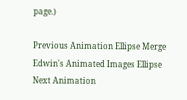page.)

Previous Animation Ellipse Merge Edwin's Animated Images Ellipse Next Animation